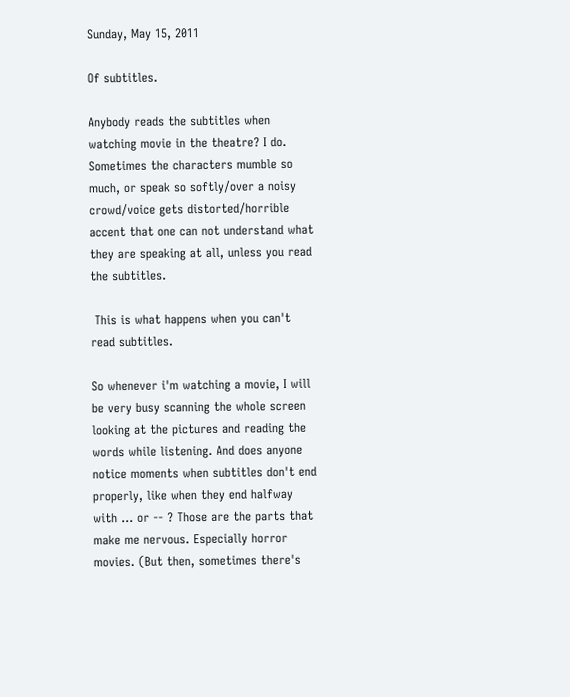Sunday, May 15, 2011

Of subtitles.

Anybody reads the subtitles when watching movie in the theatre? I do. Sometimes the characters mumble so much, or speak so softly/over a noisy crowd/voice gets distorted/horrible accent that one can not understand what they are speaking at all, unless you read the subtitles.

 This is what happens when you can't read subtitles.

So whenever i'm watching a movie, I will be very busy scanning the whole screen looking at the pictures and reading the words while listening. And does anyone notice moments when subtitles don't end properly, like when they end halfway with ... or -- ? Those are the parts that make me nervous. Especially horror movies. (But then, sometimes there's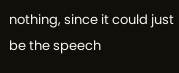nothing, since it could just be the speech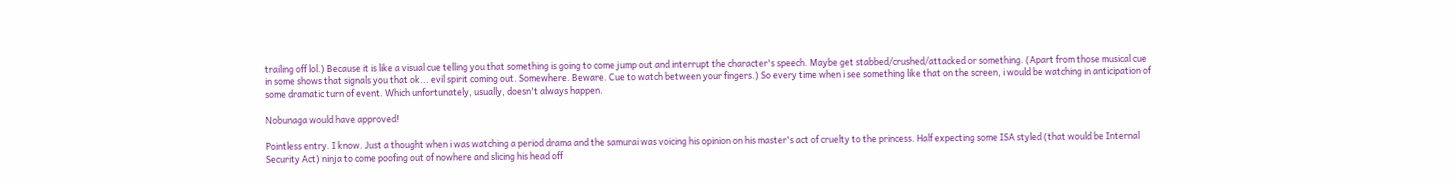trailing off lol.) Because it is like a visual cue telling you that something is going to come jump out and interrupt the character's speech. Maybe get stabbed/crushed/attacked or something. (Apart from those musical cue in some shows that signals you that ok... evil spirit coming out. Somewhere. Beware. Cue to watch between your fingers.) So every time when i see something like that on the screen, i would be watching in anticipation of some dramatic turn of event. Which unfortunately, usually, doesn't always happen.

Nobunaga would have approved!

Pointless entry. I know. Just a thought when i was watching a period drama and the samurai was voicing his opinion on his master's act of cruelty to the princess. Half expecting some ISA styled (that would be Internal Security Act) ninja to come poofing out of nowhere and slicing his head off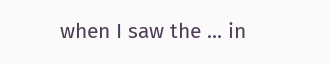when I saw the ... in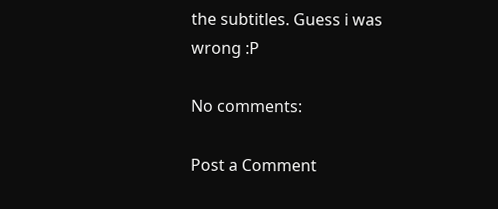the subtitles. Guess i was wrong :P

No comments:

Post a Comment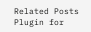Related Posts Plugin for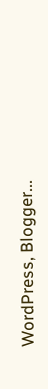WordPress, Blogger...